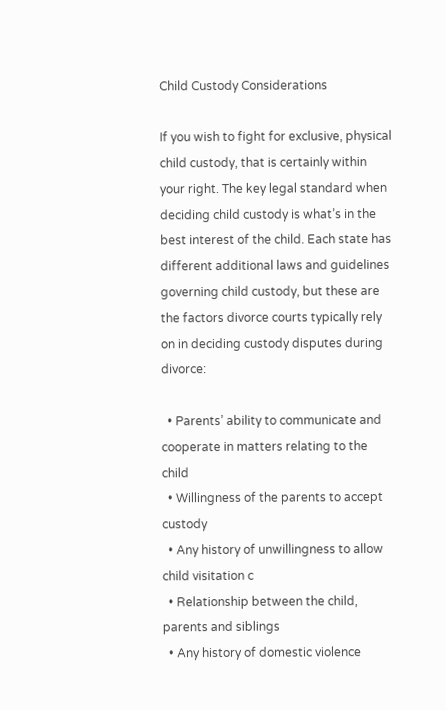Child Custody Considerations

If you wish to fight for exclusive, physical child custody, that is certainly within your right. The key legal standard when deciding child custody is what’s in the best interest of the child. Each state has different additional laws and guidelines governing child custody, but these are the factors divorce courts typically rely on in deciding custody disputes during divorce:

  • Parents’ ability to communicate and cooperate in matters relating to the child
  • Willingness of the parents to accept custody
  • Any history of unwillingness to allow child visitation c
  • Relationship between the child, parents and siblings
  • Any history of domestic violence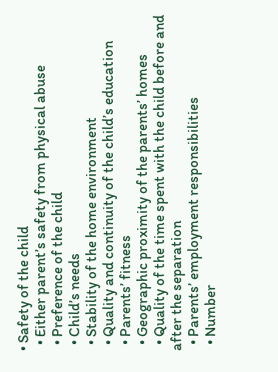• Safety of the child
  • Either parent’s safety from physical abuse
  • Preference of the child
  • Child’s needs
  • Stability of the home environment
  • Quality and continuity of the child’s education
  • Parents’ fitness
  • Geographic proximity of the parents’ homes
  • Quality of the time spent with the child before and after the separation
  • Parents’ employment responsibilities
  • Number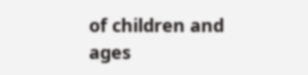of children and ages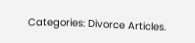Categories: Divorce Articles.